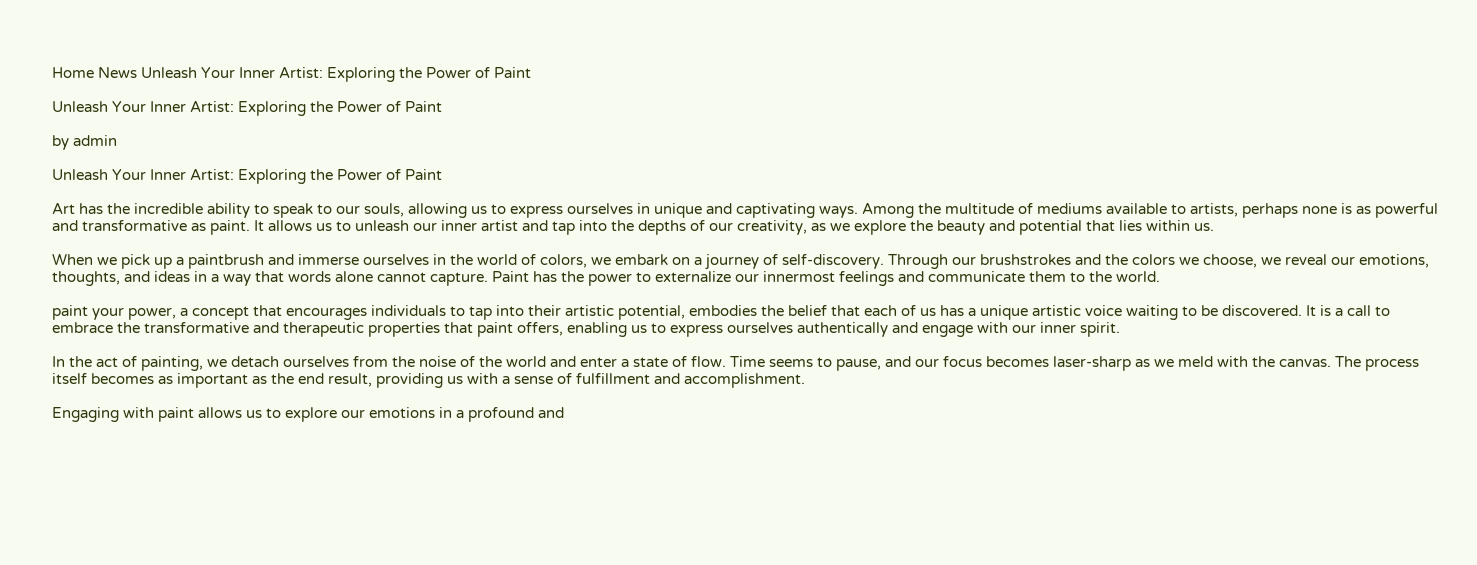Home News Unleash Your Inner Artist: Exploring the Power of Paint

Unleash Your Inner Artist: Exploring the Power of Paint

by admin

Unleash Your Inner Artist: Exploring the Power of Paint

Art has the incredible ability to speak to our souls, allowing us to express ourselves in unique and captivating ways. Among the multitude of mediums available to artists, perhaps none is as powerful and transformative as paint. It allows us to unleash our inner artist and tap into the depths of our creativity, as we explore the beauty and potential that lies within us.

When we pick up a paintbrush and immerse ourselves in the world of colors, we embark on a journey of self-discovery. Through our brushstrokes and the colors we choose, we reveal our emotions, thoughts, and ideas in a way that words alone cannot capture. Paint has the power to externalize our innermost feelings and communicate them to the world.

paint your power, a concept that encourages individuals to tap into their artistic potential, embodies the belief that each of us has a unique artistic voice waiting to be discovered. It is a call to embrace the transformative and therapeutic properties that paint offers, enabling us to express ourselves authentically and engage with our inner spirit.

In the act of painting, we detach ourselves from the noise of the world and enter a state of flow. Time seems to pause, and our focus becomes laser-sharp as we meld with the canvas. The process itself becomes as important as the end result, providing us with a sense of fulfillment and accomplishment.

Engaging with paint allows us to explore our emotions in a profound and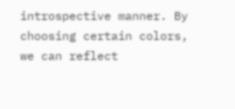introspective manner. By choosing certain colors, we can reflect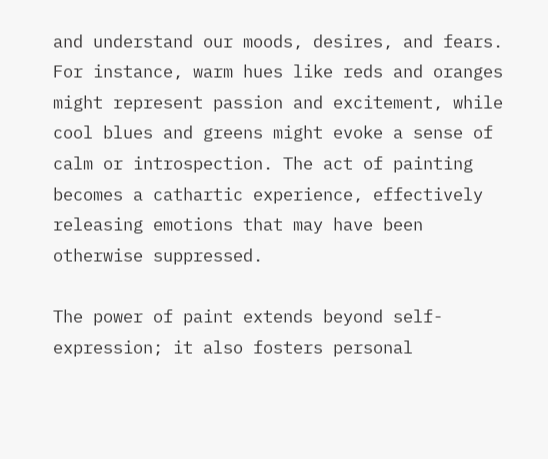and understand our moods, desires, and fears. For instance, warm hues like reds and oranges might represent passion and excitement, while cool blues and greens might evoke a sense of calm or introspection. The act of painting becomes a cathartic experience, effectively releasing emotions that may have been otherwise suppressed.

The power of paint extends beyond self-expression; it also fosters personal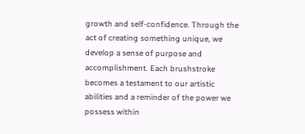growth and self-confidence. Through the act of creating something unique, we develop a sense of purpose and accomplishment. Each brushstroke becomes a testament to our artistic abilities and a reminder of the power we possess within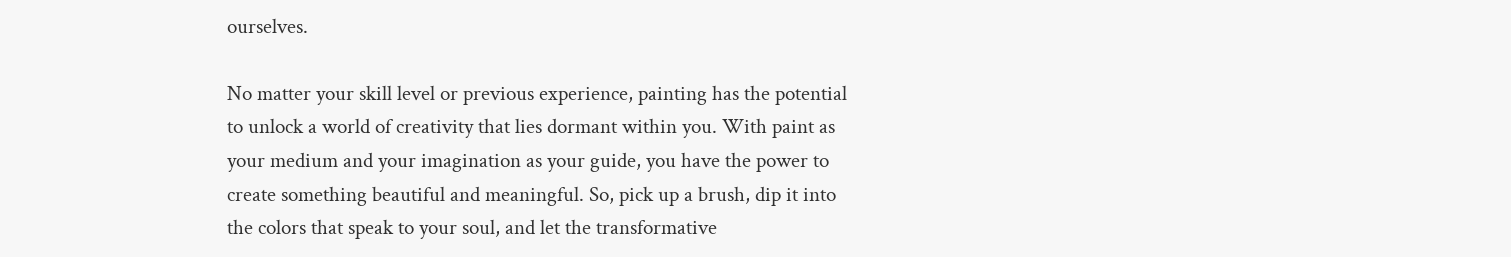ourselves.

No matter your skill level or previous experience, painting has the potential to unlock a world of creativity that lies dormant within you. With paint as your medium and your imagination as your guide, you have the power to create something beautiful and meaningful. So, pick up a brush, dip it into the colors that speak to your soul, and let the transformative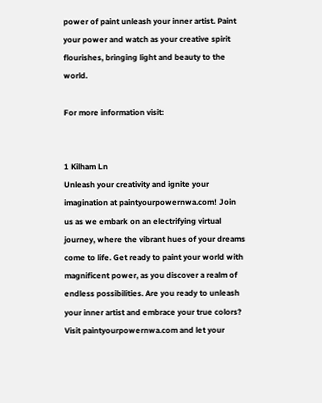power of paint unleash your inner artist. Paint your power and watch as your creative spirit flourishes, bringing light and beauty to the world.

For more information visit:


1 Kilham Ln
Unleash your creativity and ignite your imagination at paintyourpowernwa.com! Join us as we embark on an electrifying virtual journey, where the vibrant hues of your dreams come to life. Get ready to paint your world with magnificent power, as you discover a realm of endless possibilities. Are you ready to unleash your inner artist and embrace your true colors? Visit paintyourpowernwa.com and let your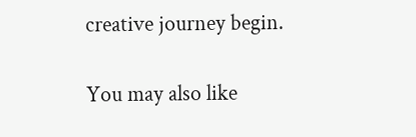creative journey begin.

You may also like